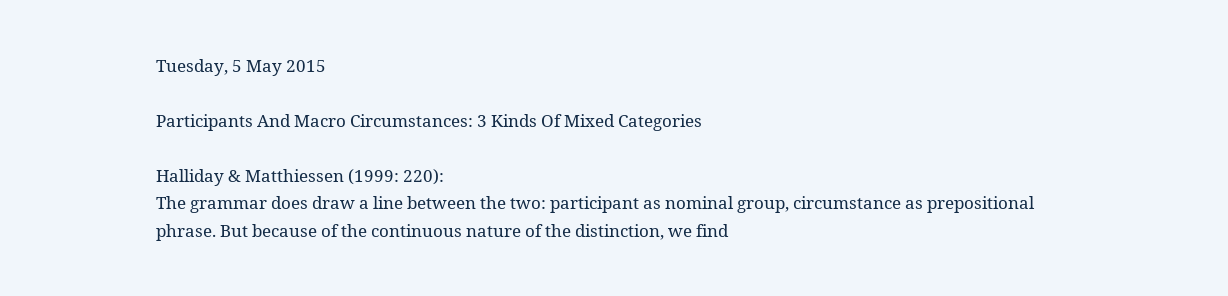Tuesday, 5 May 2015

Participants And Macro Circumstances: 3 Kinds Of Mixed Categories

Halliday & Matthiessen (1999: 220):
The grammar does draw a line between the two: participant as nominal group, circumstance as prepositional phrase. But because of the continuous nature of the distinction, we find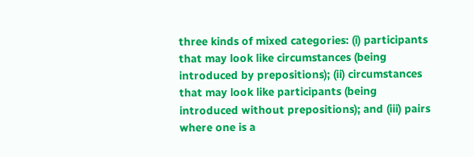three kinds of mixed categories: (i) participants that may look like circumstances (being introduced by prepositions); (ii) circumstances that may look like participants (being introduced without prepositions); and (iii) pairs where one is a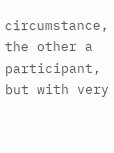circumstance, the other a participant, but with very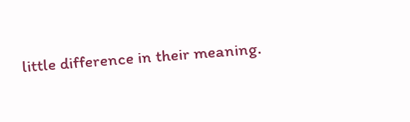little difference in their meaning.